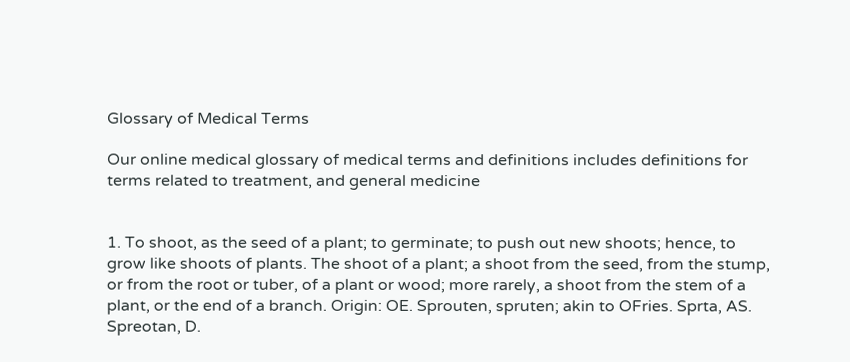Glossary of Medical Terms

Our online medical glossary of medical terms and definitions includes definitions for terms related to treatment, and general medicine


1. To shoot, as the seed of a plant; to germinate; to push out new shoots; hence, to grow like shoots of plants. The shoot of a plant; a shoot from the seed, from the stump, or from the root or tuber, of a plant or wood; more rarely, a shoot from the stem of a plant, or the end of a branch. Origin: OE. Sprouten, spruten; akin to OFries. Sprta, AS. Spreotan, D.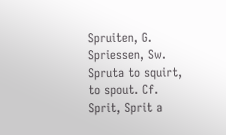Spruiten, G. Spriessen, Sw. Spruta to squirt, to spout. Cf. Sprit, Sprit a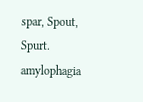spar, Spout, Spurt.
amylophagia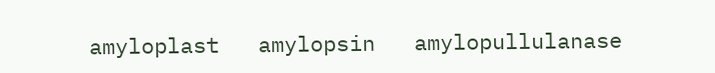amyloplast   amylopsin   amylopullulanase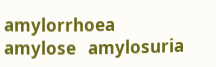amylorrhoea   amylose   amylosuria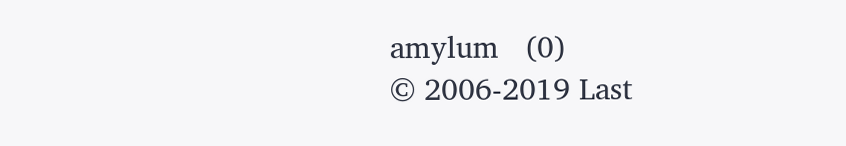amylum   (0)
© 2006-2019 Last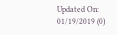Updated On: 01/19/2019 (0)